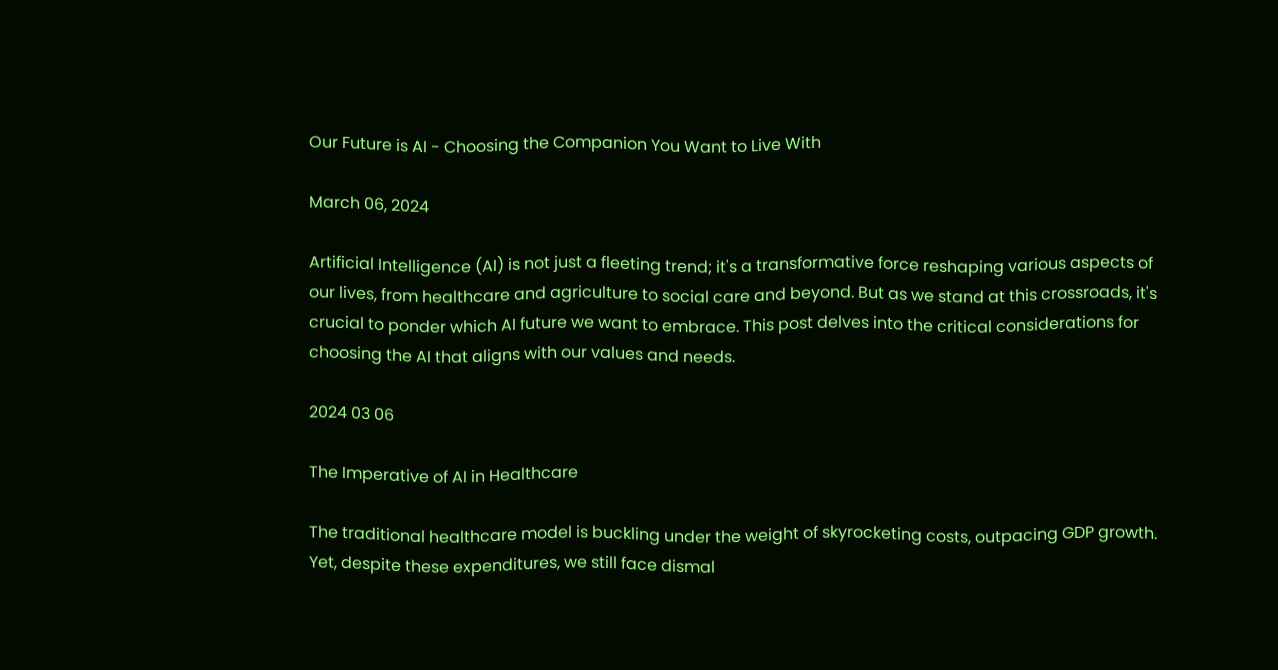Our Future is AI - Choosing the Companion You Want to Live With

March 06, 2024

Artificial Intelligence (AI) is not just a fleeting trend; it's a transformative force reshaping various aspects of our lives, from healthcare and agriculture to social care and beyond. But as we stand at this crossroads, it's crucial to ponder which AI future we want to embrace. This post delves into the critical considerations for choosing the AI that aligns with our values and needs.

2024 03 06

The Imperative of AI in Healthcare

The traditional healthcare model is buckling under the weight of skyrocketing costs, outpacing GDP growth. Yet, despite these expenditures, we still face dismal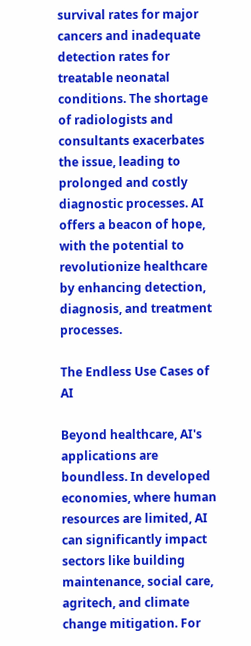survival rates for major cancers and inadequate detection rates for treatable neonatal conditions. The shortage of radiologists and consultants exacerbates the issue, leading to prolonged and costly diagnostic processes. AI offers a beacon of hope, with the potential to revolutionize healthcare by enhancing detection, diagnosis, and treatment processes.

The Endless Use Cases of AI

Beyond healthcare, AI's applications are boundless. In developed economies, where human resources are limited, AI can significantly impact sectors like building maintenance, social care, agritech, and climate change mitigation. For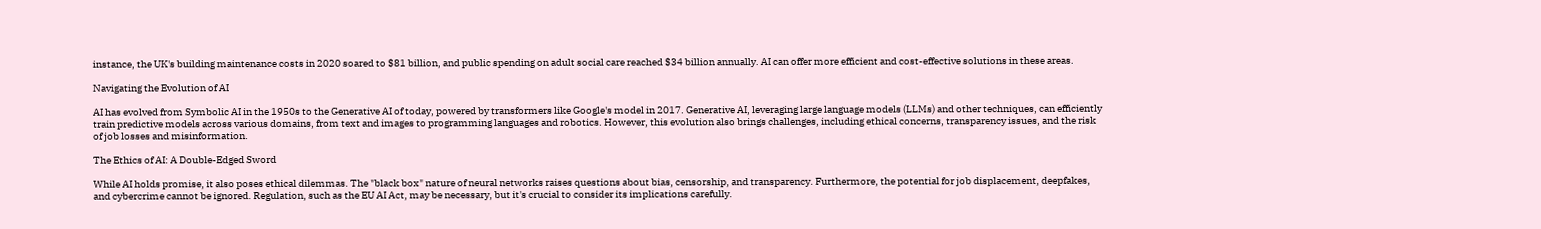instance, the UK's building maintenance costs in 2020 soared to $81 billion, and public spending on adult social care reached $34 billion annually. AI can offer more efficient and cost-effective solutions in these areas.

Navigating the Evolution of AI

AI has evolved from Symbolic AI in the 1950s to the Generative AI of today, powered by transformers like Google's model in 2017. Generative AI, leveraging large language models (LLMs) and other techniques, can efficiently train predictive models across various domains, from text and images to programming languages and robotics. However, this evolution also brings challenges, including ethical concerns, transparency issues, and the risk of job losses and misinformation.

The Ethics of AI: A Double-Edged Sword

While AI holds promise, it also poses ethical dilemmas. The "black box" nature of neural networks raises questions about bias, censorship, and transparency. Furthermore, the potential for job displacement, deepfakes, and cybercrime cannot be ignored. Regulation, such as the EU AI Act, may be necessary, but it's crucial to consider its implications carefully.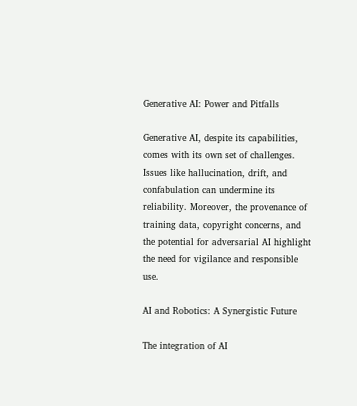Generative AI: Power and Pitfalls

Generative AI, despite its capabilities, comes with its own set of challenges. Issues like hallucination, drift, and confabulation can undermine its reliability. Moreover, the provenance of training data, copyright concerns, and the potential for adversarial AI highlight the need for vigilance and responsible use.

AI and Robotics: A Synergistic Future

The integration of AI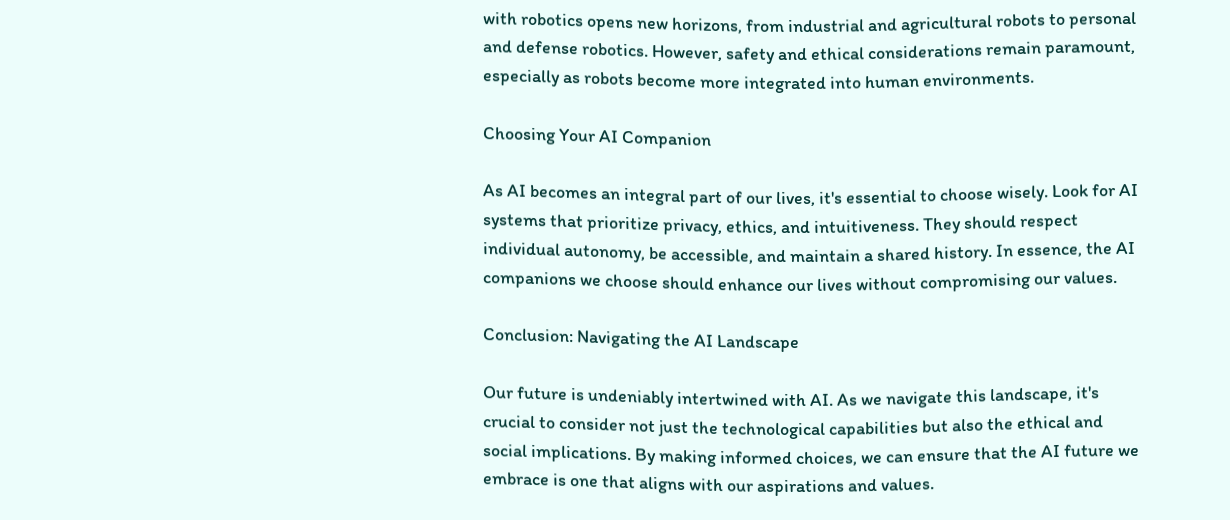with robotics opens new horizons, from industrial and agricultural robots to personal and defense robotics. However, safety and ethical considerations remain paramount, especially as robots become more integrated into human environments.

Choosing Your AI Companion

As AI becomes an integral part of our lives, it's essential to choose wisely. Look for AI systems that prioritize privacy, ethics, and intuitiveness. They should respect individual autonomy, be accessible, and maintain a shared history. In essence, the AI companions we choose should enhance our lives without compromising our values.

Conclusion: Navigating the AI Landscape

Our future is undeniably intertwined with AI. As we navigate this landscape, it's crucial to consider not just the technological capabilities but also the ethical and social implications. By making informed choices, we can ensure that the AI future we embrace is one that aligns with our aspirations and values.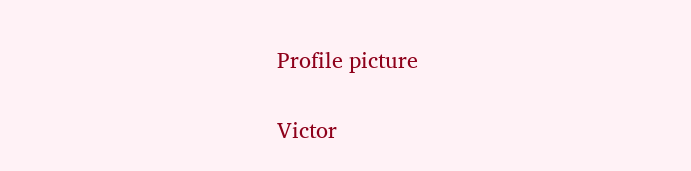Profile picture

Victor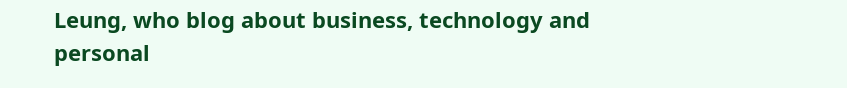Leung, who blog about business, technology and personal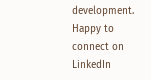development. Happy to connect on LinkedIn